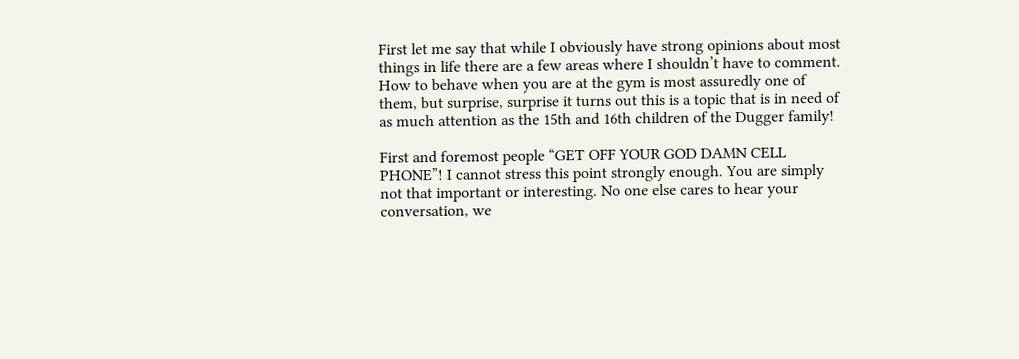First let me say that while I obviously have strong opinions about most things in life there are a few areas where I shouldn’t have to comment. How to behave when you are at the gym is most assuredly one of them, but surprise, surprise it turns out this is a topic that is in need of as much attention as the 15th and 16th children of the Dugger family!

First and foremost people “GET OFF YOUR GOD DAMN CELL PHONE”! I cannot stress this point strongly enough. You are simply not that important or interesting. No one else cares to hear your conversation, we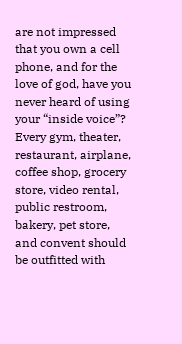are not impressed that you own a cell phone, and for the love of god, have you never heard of using your “inside voice”? Every gym, theater, restaurant, airplane, coffee shop, grocery store, video rental, public restroom, bakery, pet store, and convent should be outfitted with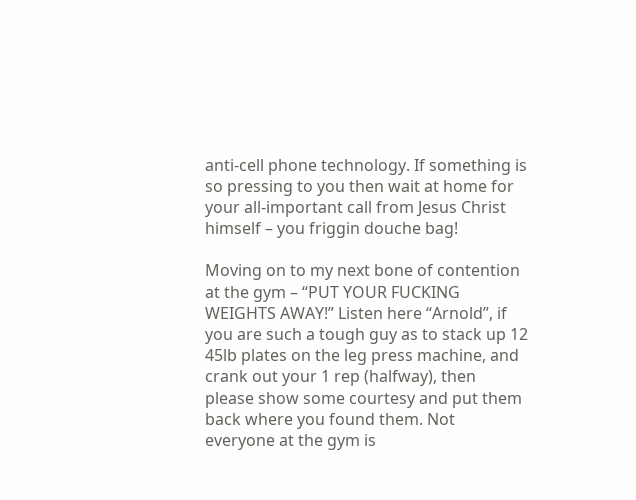anti-cell phone technology. If something is so pressing to you then wait at home for your all-important call from Jesus Christ himself – you friggin douche bag!

Moving on to my next bone of contention at the gym – “PUT YOUR FUCKING WEIGHTS AWAY!” Listen here “Arnold”, if you are such a tough guy as to stack up 12 45lb plates on the leg press machine, and crank out your 1 rep (halfway), then please show some courtesy and put them back where you found them. Not everyone at the gym is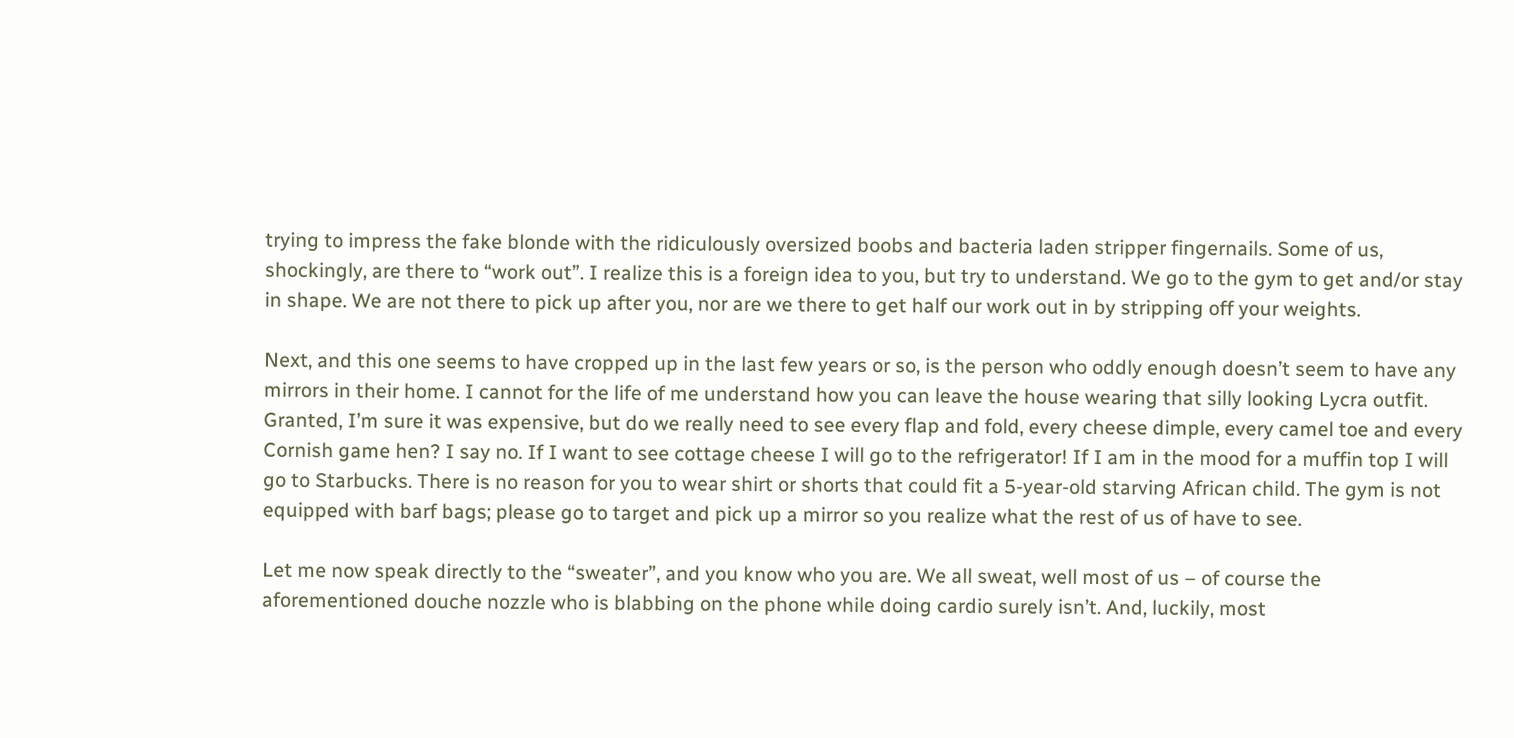trying to impress the fake blonde with the ridiculously oversized boobs and bacteria laden stripper fingernails. Some of us, shockingly, are there to “work out”. I realize this is a foreign idea to you, but try to understand. We go to the gym to get and/or stay in shape. We are not there to pick up after you, nor are we there to get half our work out in by stripping off your weights.

Next, and this one seems to have cropped up in the last few years or so, is the person who oddly enough doesn’t seem to have any mirrors in their home. I cannot for the life of me understand how you can leave the house wearing that silly looking Lycra outfit. Granted, I’m sure it was expensive, but do we really need to see every flap and fold, every cheese dimple, every camel toe and every Cornish game hen? I say no. If I want to see cottage cheese I will go to the refrigerator! If I am in the mood for a muffin top I will go to Starbucks. There is no reason for you to wear shirt or shorts that could fit a 5-year-old starving African child. The gym is not equipped with barf bags; please go to target and pick up a mirror so you realize what the rest of us of have to see.

Let me now speak directly to the “sweater”, and you know who you are. We all sweat, well most of us – of course the aforementioned douche nozzle who is blabbing on the phone while doing cardio surely isn’t. And, luckily, most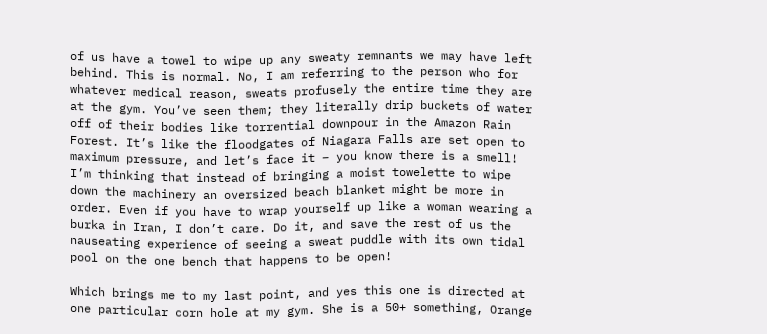of us have a towel to wipe up any sweaty remnants we may have left behind. This is normal. No, I am referring to the person who for whatever medical reason, sweats profusely the entire time they are at the gym. You’ve seen them; they literally drip buckets of water off of their bodies like torrential downpour in the Amazon Rain Forest. It’s like the floodgates of Niagara Falls are set open to maximum pressure, and let’s face it – you know there is a smell! I’m thinking that instead of bringing a moist towelette to wipe down the machinery an oversized beach blanket might be more in order. Even if you have to wrap yourself up like a woman wearing a burka in Iran, I don’t care. Do it, and save the rest of us the nauseating experience of seeing a sweat puddle with its own tidal pool on the one bench that happens to be open!

Which brings me to my last point, and yes this one is directed at one particular corn hole at my gym. She is a 50+ something, Orange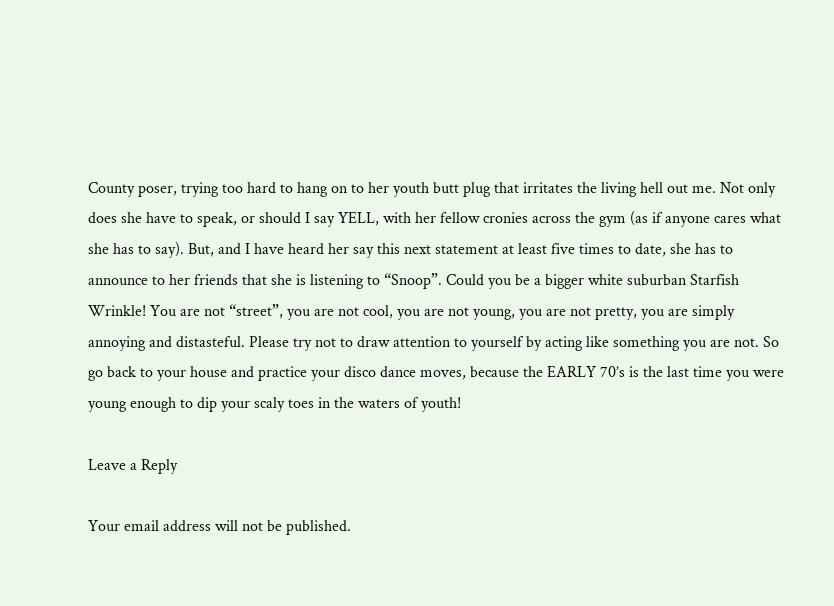County poser, trying too hard to hang on to her youth butt plug that irritates the living hell out me. Not only does she have to speak, or should I say YELL, with her fellow cronies across the gym (as if anyone cares what she has to say). But, and I have heard her say this next statement at least five times to date, she has to announce to her friends that she is listening to “Snoop”. Could you be a bigger white suburban Starfish Wrinkle! You are not “street”, you are not cool, you are not young, you are not pretty, you are simply annoying and distasteful. Please try not to draw attention to yourself by acting like something you are not. So go back to your house and practice your disco dance moves, because the EARLY 70’s is the last time you were young enough to dip your scaly toes in the waters of youth!

Leave a Reply

Your email address will not be published.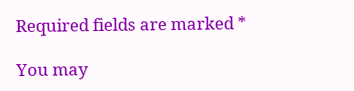Required fields are marked *

You may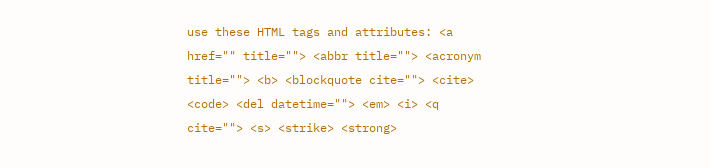use these HTML tags and attributes: <a href="" title=""> <abbr title=""> <acronym title=""> <b> <blockquote cite=""> <cite> <code> <del datetime=""> <em> <i> <q cite=""> <s> <strike> <strong>